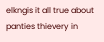elkngis it all true about panties thievery in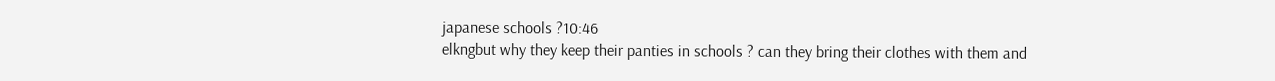japanese schools ?10:46
elkngbut why they keep their panties in schools ? can they bring their clothes with them and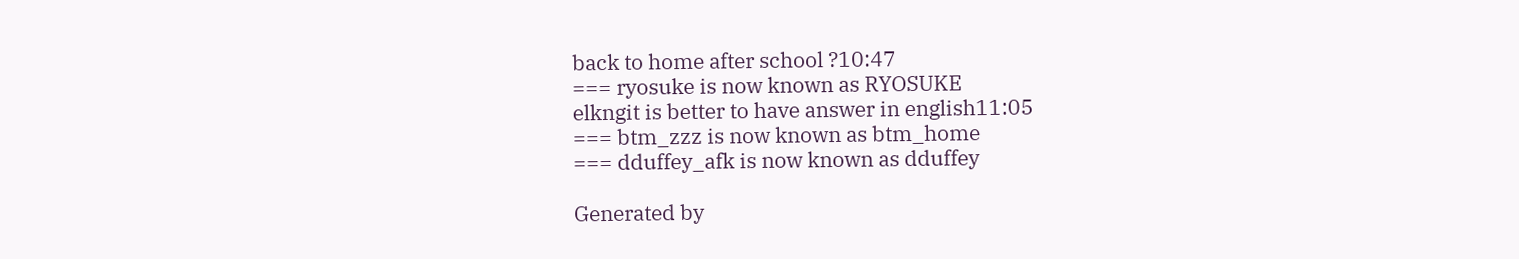back to home after school ?10:47
=== ryosuke is now known as RYOSUKE
elkngit is better to have answer in english11:05
=== btm_zzz is now known as btm_home
=== dduffey_afk is now known as dduffey

Generated by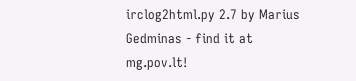irclog2html.py 2.7 by Marius Gedminas - find it at mg.pov.lt!